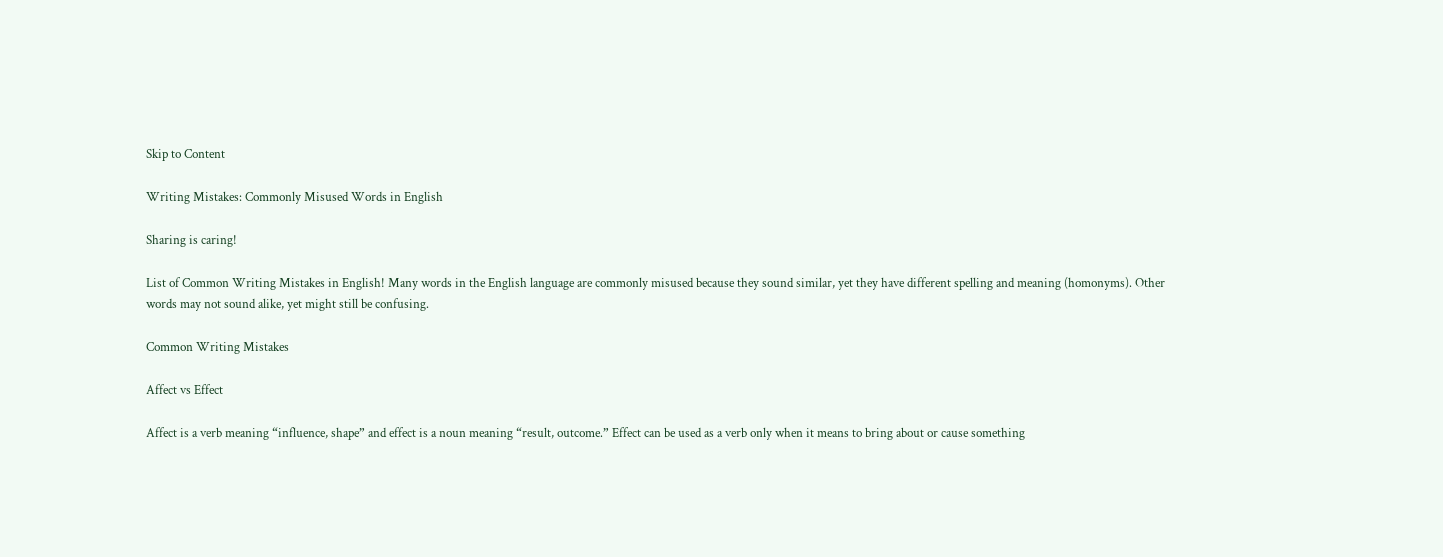Skip to Content

Writing Mistakes: Commonly Misused Words in English

Sharing is caring!

List of Common Writing Mistakes in English! Many words in the English language are commonly misused because they sound similar, yet they have different spelling and meaning (homonyms). Other words may not sound alike, yet might still be confusing.

Common Writing Mistakes

Affect vs Effect

Affect is a verb meaning “influence, shape” and effect is a noun meaning “result, outcome.” Effect can be used as a verb only when it means to bring about or cause something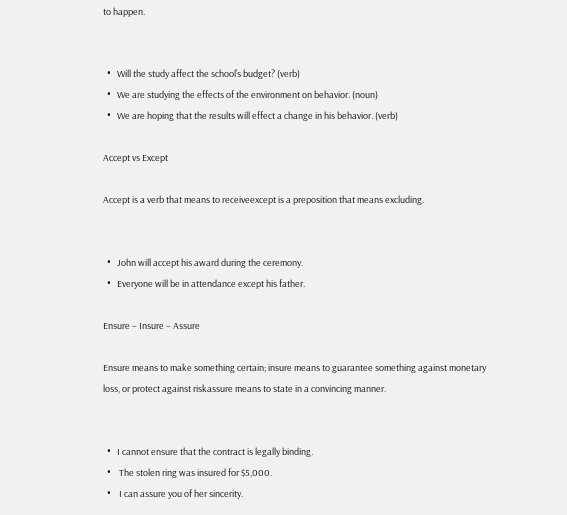to happen.


  •   Will the study affect the school’s budget? (verb)
  •   We are studying the effects of the environment on behavior. (noun)
  •   We are hoping that the results will effect a change in his behavior. (verb)

Accept vs Except

Accept is a verb that means to receiveexcept is a preposition that means excluding.


  •   John will accept his award during the ceremony.
  •   Everyone will be in attendance except his father.

Ensure – Insure – Assure

Ensure means to make something certain; insure means to guarantee something against monetary loss, or protect against riskassure means to state in a convincing manner.


  •   I cannot ensure that the contract is legally binding.
  •    The stolen ring was insured for $5,000.
  •    I can assure you of her sincerity.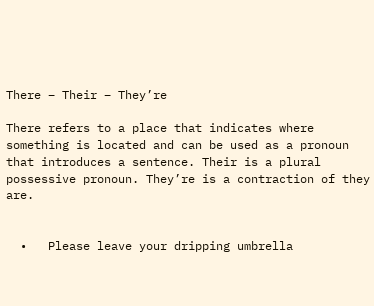There – Their – They’re

There refers to a place that indicates where something is located and can be used as a pronoun that introduces a sentence. Their is a plural possessive pronoun. They’re is a contraction of they are.


  •   Please leave your dripping umbrella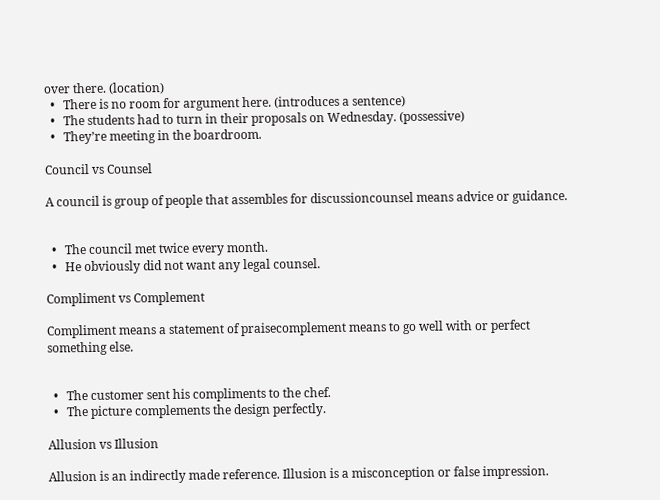over there. (location)
  •   There is no room for argument here. (introduces a sentence)
  •   The students had to turn in their proposals on Wednesday. (possessive)
  •   They’re meeting in the boardroom.

Council vs Counsel

A council is group of people that assembles for discussioncounsel means advice or guidance.


  •   The council met twice every month.
  •   He obviously did not want any legal counsel.

Compliment vs Complement

Compliment means a statement of praisecomplement means to go well with or perfect something else.


  •   The customer sent his compliments to the chef.
  •   The picture complements the design perfectly.

Allusion vs Illusion

Allusion is an indirectly made reference. Illusion is a misconception or false impression.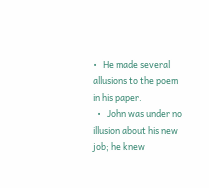•   He made several allusions to the poem in his paper.
  •   John was under no illusion about his new job; he knew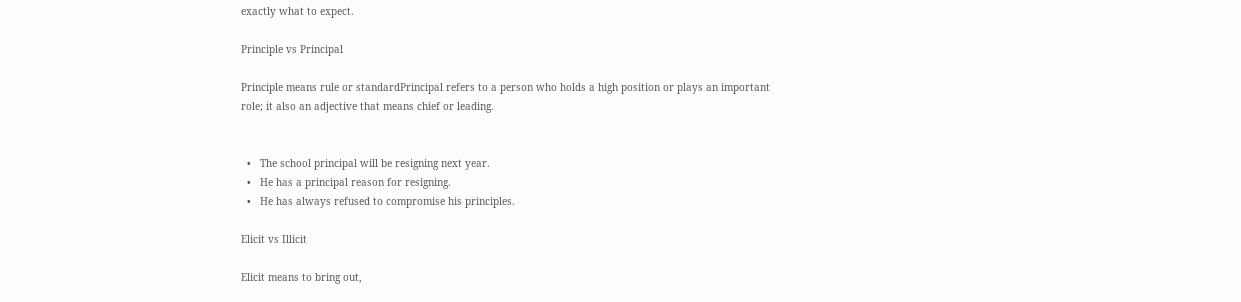exactly what to expect.

Principle vs Principal

Principle means rule or standardPrincipal refers to a person who holds a high position or plays an important role; it also an adjective that means chief or leading.


  •   The school principal will be resigning next year.
  •   He has a principal reason for resigning.
  •   He has always refused to compromise his principles.

Elicit vs Illicit

Elicit means to bring out,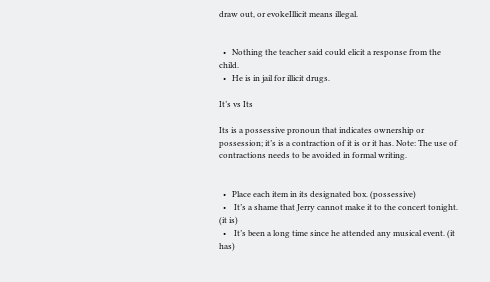draw out, or evokeIllicit means illegal.


  •   Nothing the teacher said could elicit a response from the child.
  •   He is in jail for illicit drugs.

It’s vs Its

Its is a possessive pronoun that indicates ownership or possession; it’s is a contraction of it is or it has. Note: The use of contractions needs to be avoided in formal writing.


  •   Place each item in its designated box. (possessive)
  •    It’s a shame that Jerry cannot make it to the concert tonight. (it is)
  •    It’s been a long time since he attended any musical event. (it has)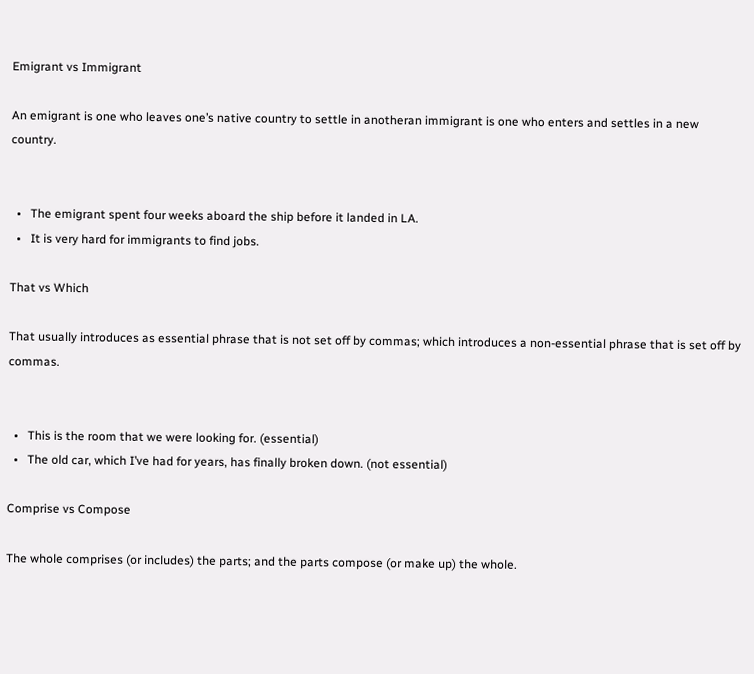Emigrant vs Immigrant

An emigrant is one who leaves one’s native country to settle in anotheran immigrant is one who enters and settles in a new country.


  •   The emigrant spent four weeks aboard the ship before it landed in LA.
  •   It is very hard for immigrants to find jobs.

That vs Which

That usually introduces as essential phrase that is not set off by commas; which introduces a non-essential phrase that is set off by commas.


  •   This is the room that we were looking for. (essential)
  •   The old car, which I’ve had for years, has finally broken down. (not essential)

Comprise vs Compose

The whole comprises (or includes) the parts; and the parts compose (or make up) the whole.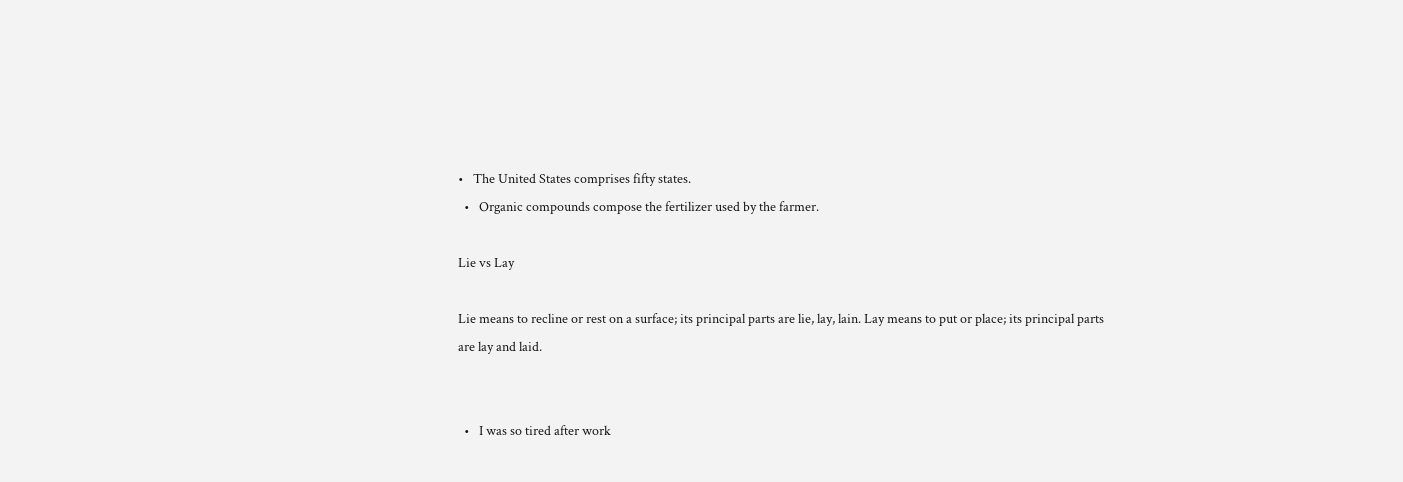•   The United States comprises fifty states.
  •   Organic compounds compose the fertilizer used by the farmer.

Lie vs Lay

Lie means to recline or rest on a surface; its principal parts are lie, lay, lain. Lay means to put or place; its principal parts are lay and laid.


  •   I was so tired after work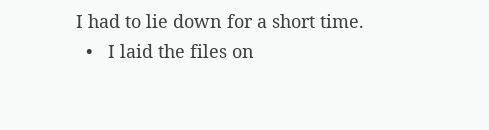I had to lie down for a short time.
  •   I laid the files on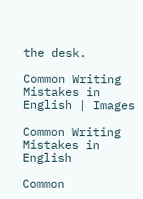the desk.

Common Writing Mistakes in English | Images

Common Writing Mistakes in English

Common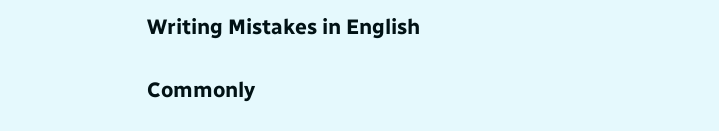Writing Mistakes in English

Commonly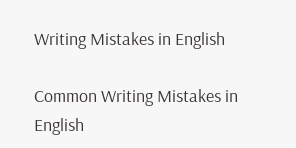Writing Mistakes in English

Common Writing Mistakes in English